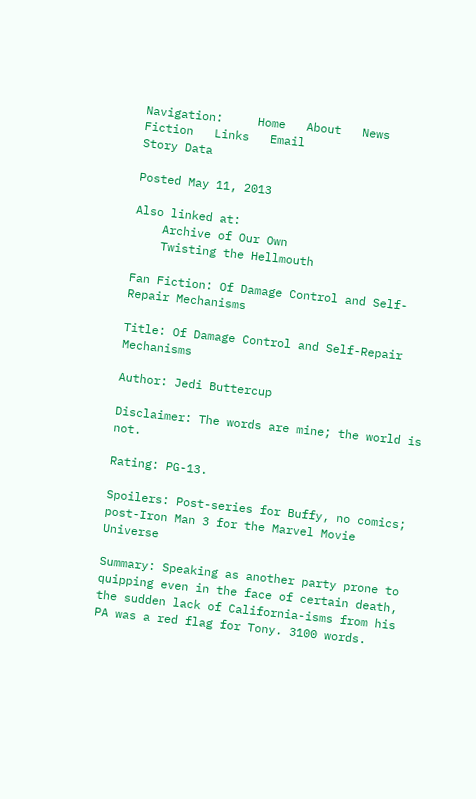Navigation:     Home   About   News   Fiction   Links   Email
Story Data

Posted May 11, 2013

Also linked at:
    Archive of Our Own
    Twisting the Hellmouth

Fan Fiction: Of Damage Control and Self-Repair Mechanisms

Title: Of Damage Control and Self-Repair Mechanisms

Author: Jedi Buttercup

Disclaimer: The words are mine; the world is not.

Rating: PG-13.

Spoilers: Post-series for Buffy, no comics; post-Iron Man 3 for the Marvel Movie Universe

Summary: Speaking as another party prone to quipping even in the face of certain death, the sudden lack of California-isms from his PA was a red flag for Tony. 3100 words.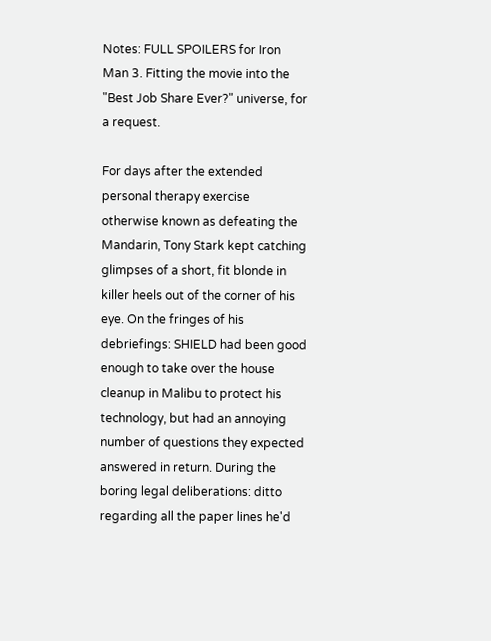Notes: FULL SPOILERS for Iron Man 3. Fitting the movie into the "Best Job Share Ever?" universe, for a request.

For days after the extended personal therapy exercise otherwise known as defeating the Mandarin, Tony Stark kept catching glimpses of a short, fit blonde in killer heels out of the corner of his eye. On the fringes of his debriefings: SHIELD had been good enough to take over the house cleanup in Malibu to protect his technology, but had an annoying number of questions they expected answered in return. During the boring legal deliberations: ditto regarding all the paper lines he'd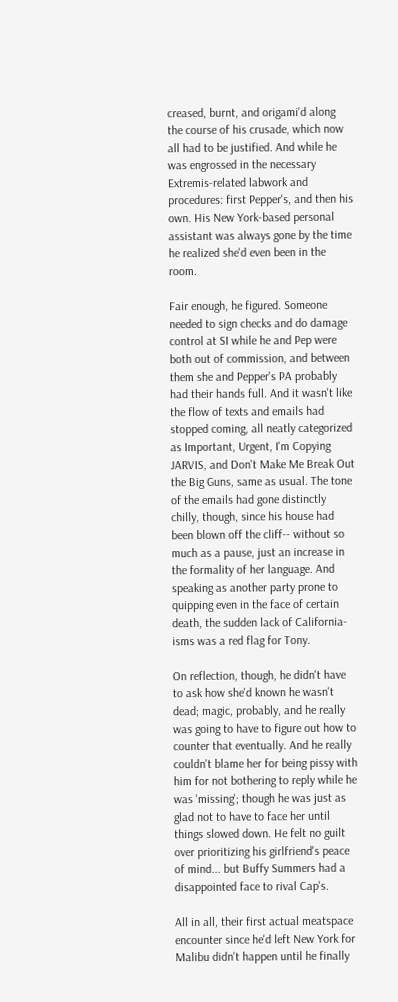creased, burnt, and origami'd along the course of his crusade, which now all had to be justified. And while he was engrossed in the necessary Extremis-related labwork and procedures: first Pepper's, and then his own. His New York-based personal assistant was always gone by the time he realized she'd even been in the room.

Fair enough, he figured. Someone needed to sign checks and do damage control at SI while he and Pep were both out of commission, and between them she and Pepper's PA probably had their hands full. And it wasn't like the flow of texts and emails had stopped coming, all neatly categorized as Important, Urgent, I'm Copying JARVIS, and Don't Make Me Break Out the Big Guns, same as usual. The tone of the emails had gone distinctly chilly, though, since his house had been blown off the cliff-- without so much as a pause, just an increase in the formality of her language. And speaking as another party prone to quipping even in the face of certain death, the sudden lack of California-isms was a red flag for Tony.

On reflection, though, he didn't have to ask how she'd known he wasn't dead; magic, probably, and he really was going to have to figure out how to counter that eventually. And he really couldn't blame her for being pissy with him for not bothering to reply while he was 'missing'; though he was just as glad not to have to face her until things slowed down. He felt no guilt over prioritizing his girlfriend's peace of mind... but Buffy Summers had a disappointed face to rival Cap's.

All in all, their first actual meatspace encounter since he'd left New York for Malibu didn't happen until he finally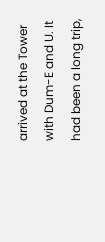arrived at the Tower with Dum-E and U. It had been a long trip,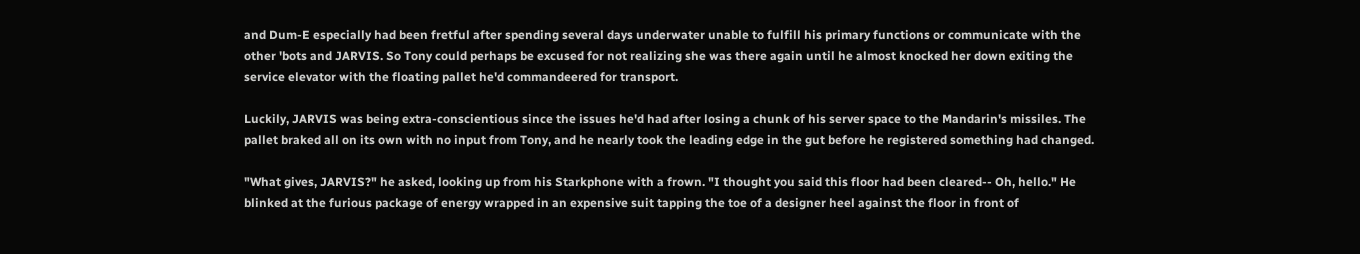and Dum-E especially had been fretful after spending several days underwater unable to fulfill his primary functions or communicate with the other 'bots and JARVIS. So Tony could perhaps be excused for not realizing she was there again until he almost knocked her down exiting the service elevator with the floating pallet he'd commandeered for transport.

Luckily, JARVIS was being extra-conscientious since the issues he'd had after losing a chunk of his server space to the Mandarin's missiles. The pallet braked all on its own with no input from Tony, and he nearly took the leading edge in the gut before he registered something had changed.

"What gives, JARVIS?" he asked, looking up from his Starkphone with a frown. "I thought you said this floor had been cleared-- Oh, hello." He blinked at the furious package of energy wrapped in an expensive suit tapping the toe of a designer heel against the floor in front of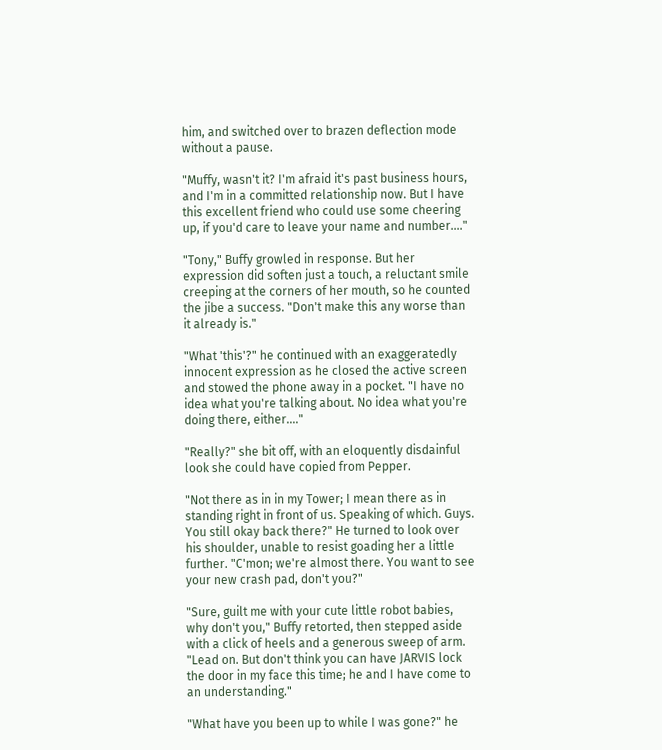him, and switched over to brazen deflection mode without a pause.

"Muffy, wasn't it? I'm afraid it's past business hours, and I'm in a committed relationship now. But I have this excellent friend who could use some cheering up, if you'd care to leave your name and number...."

"Tony," Buffy growled in response. But her expression did soften just a touch, a reluctant smile creeping at the corners of her mouth, so he counted the jibe a success. "Don't make this any worse than it already is."

"What 'this'?" he continued with an exaggeratedly innocent expression as he closed the active screen and stowed the phone away in a pocket. "I have no idea what you're talking about. No idea what you're doing there, either...."

"Really?" she bit off, with an eloquently disdainful look she could have copied from Pepper.

"Not there as in in my Tower; I mean there as in standing right in front of us. Speaking of which. Guys. You still okay back there?" He turned to look over his shoulder, unable to resist goading her a little further. "C'mon; we're almost there. You want to see your new crash pad, don't you?"

"Sure, guilt me with your cute little robot babies, why don't you," Buffy retorted, then stepped aside with a click of heels and a generous sweep of arm. "Lead on. But don't think you can have JARVIS lock the door in my face this time; he and I have come to an understanding."

"What have you been up to while I was gone?" he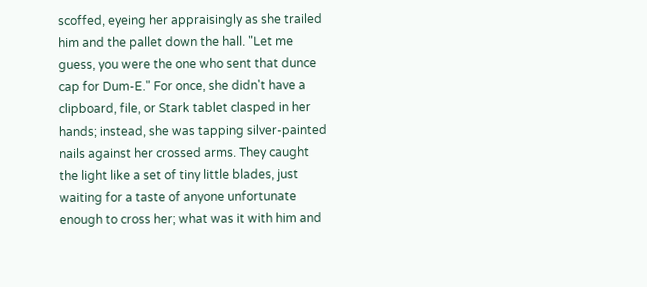scoffed, eyeing her appraisingly as she trailed him and the pallet down the hall. "Let me guess, you were the one who sent that dunce cap for Dum-E." For once, she didn't have a clipboard, file, or Stark tablet clasped in her hands; instead, she was tapping silver-painted nails against her crossed arms. They caught the light like a set of tiny little blades, just waiting for a taste of anyone unfortunate enough to cross her; what was it with him and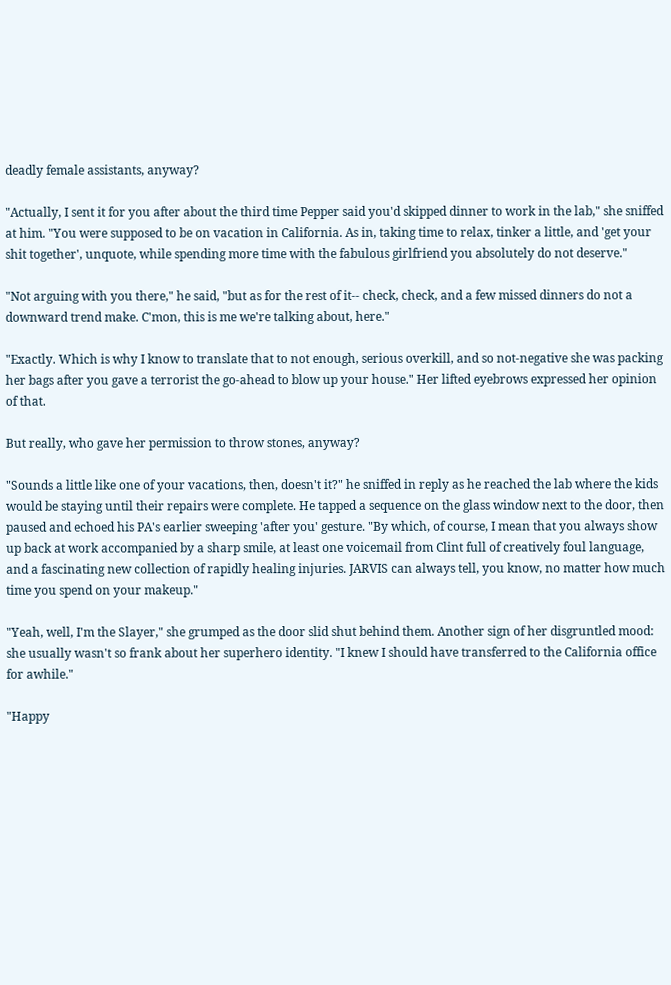deadly female assistants, anyway?

"Actually, I sent it for you after about the third time Pepper said you'd skipped dinner to work in the lab," she sniffed at him. "You were supposed to be on vacation in California. As in, taking time to relax, tinker a little, and 'get your shit together', unquote, while spending more time with the fabulous girlfriend you absolutely do not deserve."

"Not arguing with you there," he said, "but as for the rest of it-- check, check, and a few missed dinners do not a downward trend make. C'mon, this is me we're talking about, here."

"Exactly. Which is why I know to translate that to not enough, serious overkill, and so not-negative she was packing her bags after you gave a terrorist the go-ahead to blow up your house." Her lifted eyebrows expressed her opinion of that.

But really, who gave her permission to throw stones, anyway?

"Sounds a little like one of your vacations, then, doesn't it?" he sniffed in reply as he reached the lab where the kids would be staying until their repairs were complete. He tapped a sequence on the glass window next to the door, then paused and echoed his PA's earlier sweeping 'after you' gesture. "By which, of course, I mean that you always show up back at work accompanied by a sharp smile, at least one voicemail from Clint full of creatively foul language, and a fascinating new collection of rapidly healing injuries. JARVIS can always tell, you know, no matter how much time you spend on your makeup."

"Yeah, well, I'm the Slayer," she grumped as the door slid shut behind them. Another sign of her disgruntled mood: she usually wasn't so frank about her superhero identity. "I knew I should have transferred to the California office for awhile."

"Happy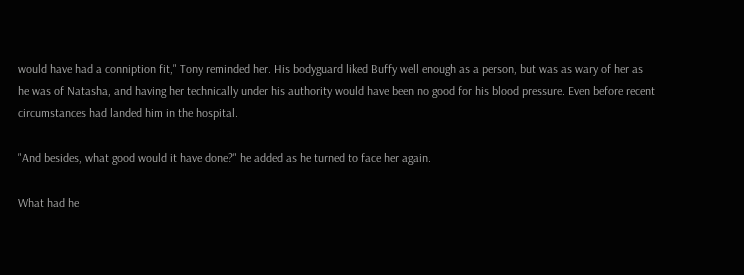would have had a conniption fit," Tony reminded her. His bodyguard liked Buffy well enough as a person, but was as wary of her as he was of Natasha, and having her technically under his authority would have been no good for his blood pressure. Even before recent circumstances had landed him in the hospital.

"And besides, what good would it have done?" he added as he turned to face her again.

What had he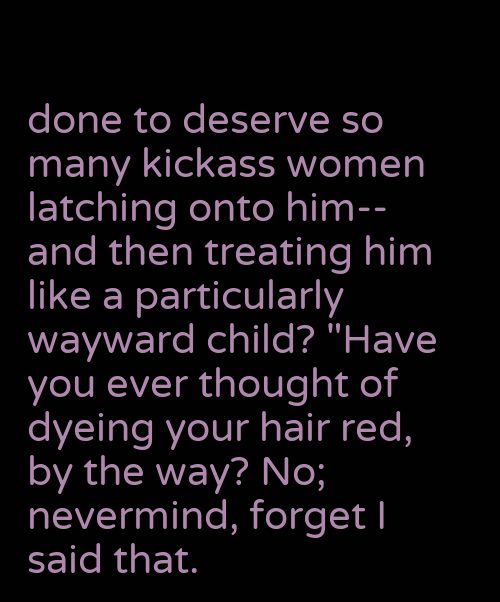done to deserve so many kickass women latching onto him-- and then treating him like a particularly wayward child? "Have you ever thought of dyeing your hair red, by the way? No; nevermind, forget I said that.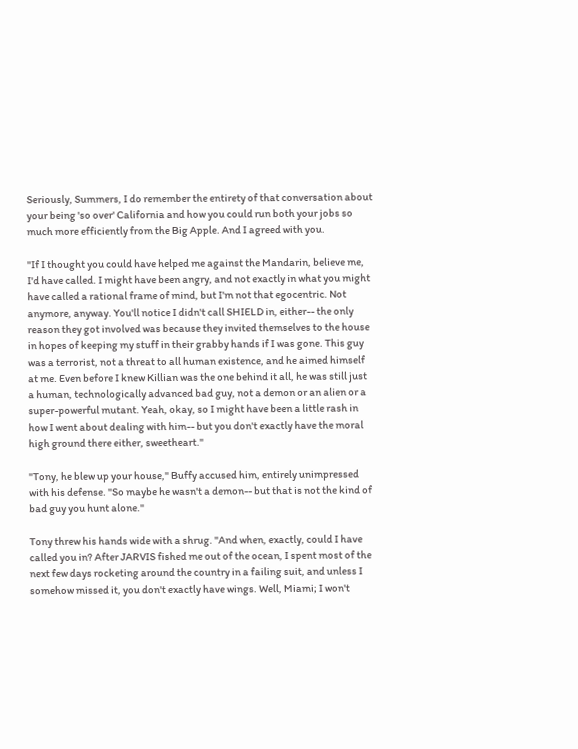Seriously, Summers, I do remember the entirety of that conversation about your being 'so over' California and how you could run both your jobs so much more efficiently from the Big Apple. And I agreed with you.

"If I thought you could have helped me against the Mandarin, believe me, I'd have called. I might have been angry, and not exactly in what you might have called a rational frame of mind, but I'm not that egocentric. Not anymore, anyway. You'll notice I didn't call SHIELD in, either-- the only reason they got involved was because they invited themselves to the house in hopes of keeping my stuff in their grabby hands if I was gone. This guy was a terrorist, not a threat to all human existence, and he aimed himself at me. Even before I knew Killian was the one behind it all, he was still just a human, technologically advanced bad guy, not a demon or an alien or a super-powerful mutant. Yeah, okay, so I might have been a little rash in how I went about dealing with him-- but you don't exactly have the moral high ground there either, sweetheart."

"Tony, he blew up your house," Buffy accused him, entirely unimpressed with his defense. "So maybe he wasn't a demon-- but that is not the kind of bad guy you hunt alone."

Tony threw his hands wide with a shrug. "And when, exactly, could I have called you in? After JARVIS fished me out of the ocean, I spent most of the next few days rocketing around the country in a failing suit, and unless I somehow missed it, you don't exactly have wings. Well, Miami; I won't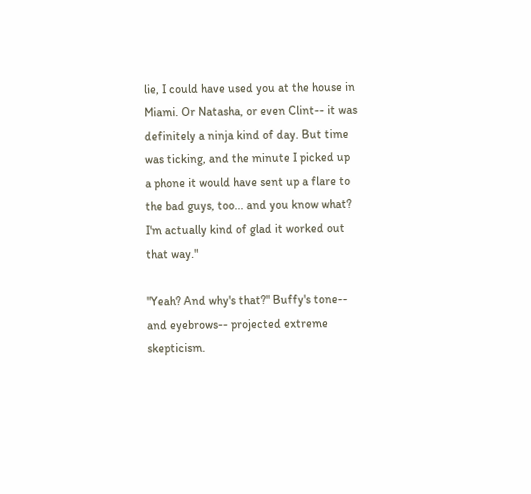lie, I could have used you at the house in Miami. Or Natasha, or even Clint-- it was definitely a ninja kind of day. But time was ticking, and the minute I picked up a phone it would have sent up a flare to the bad guys, too... and you know what? I'm actually kind of glad it worked out that way."

"Yeah? And why's that?" Buffy's tone-- and eyebrows-- projected extreme skepticism.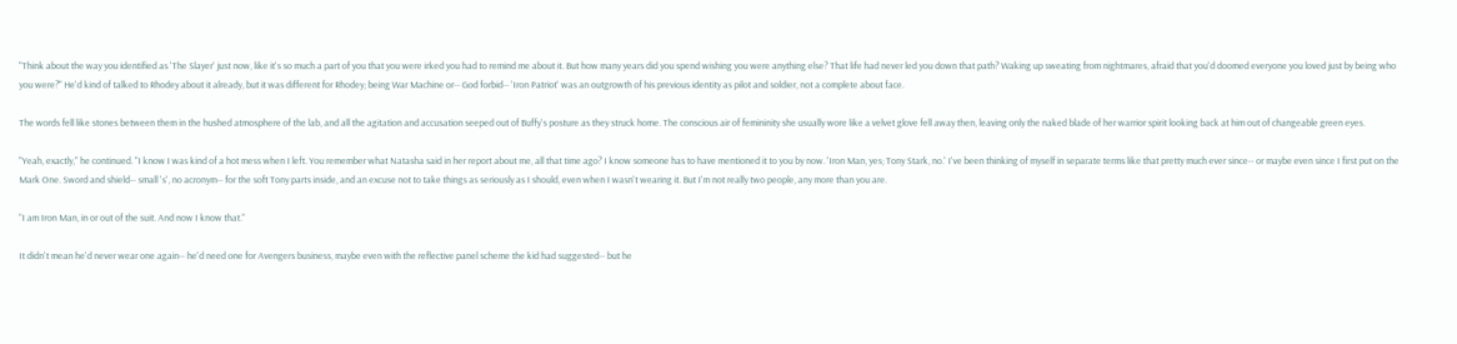"Think about the way you identified as 'The Slayer' just now, like it's so much a part of you that you were irked you had to remind me about it. But how many years did you spend wishing you were anything else? That life had never led you down that path? Waking up sweating from nightmares, afraid that you'd doomed everyone you loved just by being who you were?" He'd kind of talked to Rhodey about it already, but it was different for Rhodey; being War Machine or-- God forbid-- 'Iron Patriot' was an outgrowth of his previous identity as pilot and soldier, not a complete about face.

The words fell like stones between them in the hushed atmosphere of the lab, and all the agitation and accusation seeped out of Buffy's posture as they struck home. The conscious air of femininity she usually wore like a velvet glove fell away then, leaving only the naked blade of her warrior spirit looking back at him out of changeable green eyes.

"Yeah, exactly," he continued. "I know I was kind of a hot mess when I left. You remember what Natasha said in her report about me, all that time ago? I know someone has to have mentioned it to you by now. 'Iron Man, yes; Tony Stark, no.' I've been thinking of myself in separate terms like that pretty much ever since-- or maybe even since I first put on the Mark One. Sword and shield-- small 's', no acronym-- for the soft Tony parts inside, and an excuse not to take things as seriously as I should, even when I wasn't wearing it. But I'm not really two people, any more than you are.

"I am Iron Man, in or out of the suit. And now I know that."

It didn't mean he'd never wear one again-- he'd need one for Avengers business, maybe even with the reflective panel scheme the kid had suggested-- but he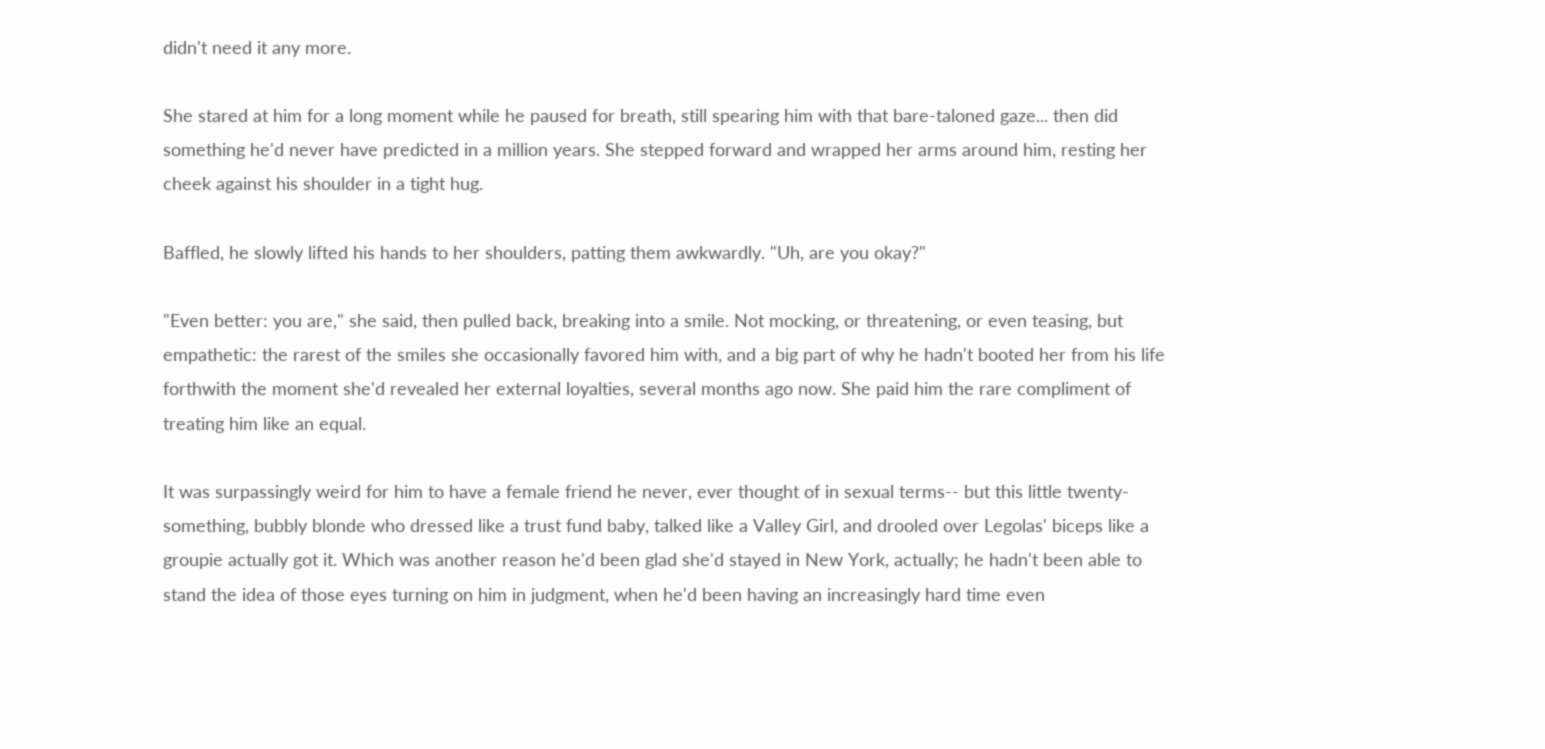didn't need it any more.

She stared at him for a long moment while he paused for breath, still spearing him with that bare-taloned gaze... then did something he'd never have predicted in a million years. She stepped forward and wrapped her arms around him, resting her cheek against his shoulder in a tight hug.

Baffled, he slowly lifted his hands to her shoulders, patting them awkwardly. "Uh, are you okay?"

"Even better: you are," she said, then pulled back, breaking into a smile. Not mocking, or threatening, or even teasing, but empathetic: the rarest of the smiles she occasionally favored him with, and a big part of why he hadn't booted her from his life forthwith the moment she'd revealed her external loyalties, several months ago now. She paid him the rare compliment of treating him like an equal.

It was surpassingly weird for him to have a female friend he never, ever thought of in sexual terms-- but this little twenty-something, bubbly blonde who dressed like a trust fund baby, talked like a Valley Girl, and drooled over Legolas' biceps like a groupie actually got it. Which was another reason he'd been glad she'd stayed in New York, actually; he hadn't been able to stand the idea of those eyes turning on him in judgment, when he'd been having an increasingly hard time even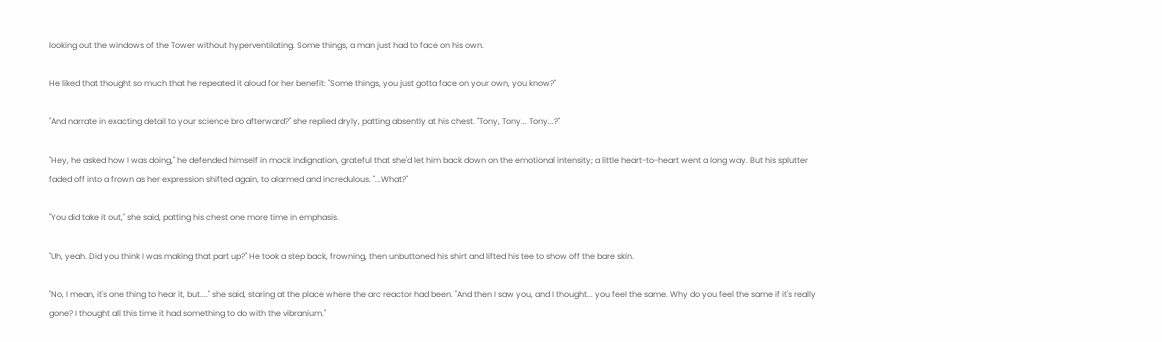looking out the windows of the Tower without hyperventilating. Some things, a man just had to face on his own.

He liked that thought so much that he repeated it aloud for her benefit: "Some things, you just gotta face on your own, you know?"

"And narrate in exacting detail to your science bro afterward?" she replied dryly, patting absently at his chest. "Tony, Tony... Tony...?"

"Hey, he asked how I was doing," he defended himself in mock indignation, grateful that she'd let him back down on the emotional intensity; a little heart-to-heart went a long way. But his splutter faded off into a frown as her expression shifted again, to alarmed and incredulous. "...What?"

"You did take it out," she said, patting his chest one more time in emphasis.

"Uh, yeah. Did you think I was making that part up?" He took a step back, frowning, then unbuttoned his shirt and lifted his tee to show off the bare skin.

"No, I mean, it's one thing to hear it, but...." she said, staring at the place where the arc reactor had been. "And then I saw you, and I thought... you feel the same. Why do you feel the same if it's really gone? I thought all this time it had something to do with the vibranium."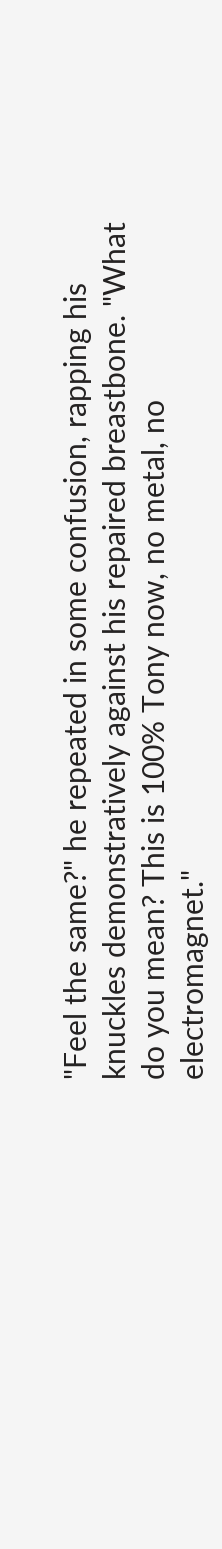"Feel the same?" he repeated in some confusion, rapping his knuckles demonstratively against his repaired breastbone. "What do you mean? This is 100% Tony now, no metal, no electromagnet."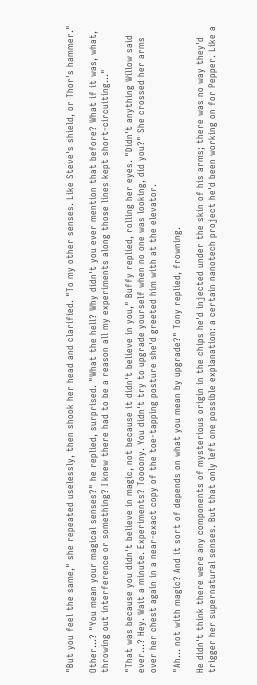"But you feel the same," she repeated uselessly, then shook her head and clarified. "To my other senses. Like Steve's shield, or Thor's hammer."

Other...? "You mean your magical senses?" he replied, surprised. "What the hell? Why didn't you ever mention that before? What if it was, what, throwing out interference or something? I knew there had to be a reason all my experiments along those lines kept short-circuiting..."

"That was because you didn't believe in magic, not because it didn't believe in you," Buffy replied, rolling her eyes. "Didn't anything Willow said ever...? Hey. Wait a minute. Experiments? Toooony. You didn't try to upgrade yourself when no one was looking, did you?" She crossed her arms over her chest again in a near-exact copy of the toe-tapping posture she'd greeted him with at the elevator.

"Ah... not with magic? And it sort of depends on what you mean by upgrade?" Tony replied, frowning.

He didn't think there were any components of mysterious origin in the chips he'd injected under the skin of his arms; there was no way they'd trigger her supernatural senses. But that only left one possible explanation: a certain nanotech project he'd been working on for Pepper. Like a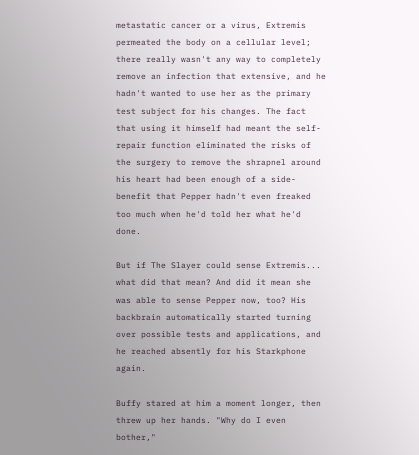metastatic cancer or a virus, Extremis permeated the body on a cellular level; there really wasn't any way to completely remove an infection that extensive, and he hadn't wanted to use her as the primary test subject for his changes. The fact that using it himself had meant the self-repair function eliminated the risks of the surgery to remove the shrapnel around his heart had been enough of a side-benefit that Pepper hadn't even freaked too much when he'd told her what he'd done.

But if The Slayer could sense Extremis... what did that mean? And did it mean she was able to sense Pepper now, too? His backbrain automatically started turning over possible tests and applications, and he reached absently for his Starkphone again.

Buffy stared at him a moment longer, then threw up her hands. "Why do I even bother,"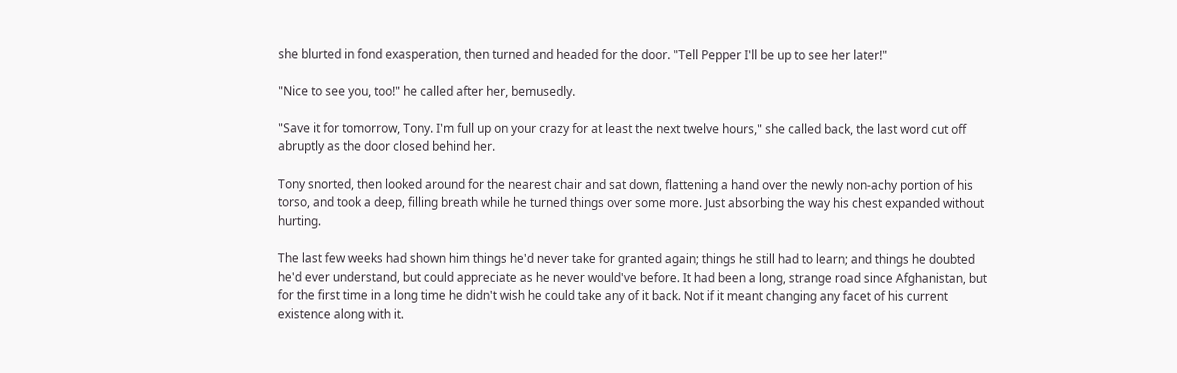she blurted in fond exasperation, then turned and headed for the door. "Tell Pepper I'll be up to see her later!"

"Nice to see you, too!" he called after her, bemusedly.

"Save it for tomorrow, Tony. I'm full up on your crazy for at least the next twelve hours," she called back, the last word cut off abruptly as the door closed behind her.

Tony snorted, then looked around for the nearest chair and sat down, flattening a hand over the newly non-achy portion of his torso, and took a deep, filling breath while he turned things over some more. Just absorbing the way his chest expanded without hurting.

The last few weeks had shown him things he'd never take for granted again; things he still had to learn; and things he doubted he'd ever understand, but could appreciate as he never would've before. It had been a long, strange road since Afghanistan, but for the first time in a long time he didn't wish he could take any of it back. Not if it meant changing any facet of his current existence along with it.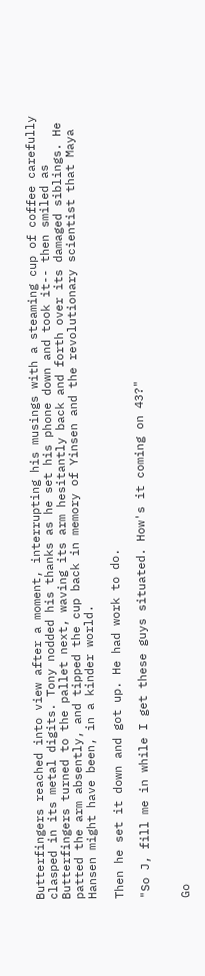Butterfingers reached into view after a moment, interrupting his musings with a steaming cup of coffee carefully clasped in its metal digits. Tony nodded his thanks as he set his phone down and took it-- then smiled as Butterfingers turned to the pallet next, waving its arm hesitantly back and forth over its damaged siblings. He patted the arm absently, and tipped the cup back in memory of Yinsen and the revolutionary scientist that Maya Hansen might have been, in a kinder world.

Then he set it down and got up. He had work to do.

"So J, fill me in while I get these guys situated. How's it coming on 43?"


Go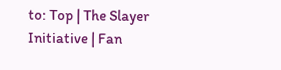to: Top | The Slayer Initiative | Fan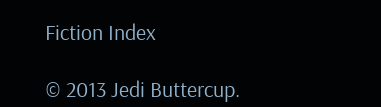Fiction Index

© 2013 Jedi Buttercup.